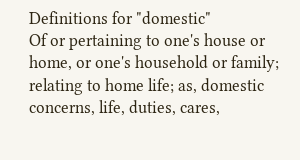Definitions for "domestic"
Of or pertaining to one's house or home, or one's household or family; relating to home life; as, domestic concerns, life, duties, cares,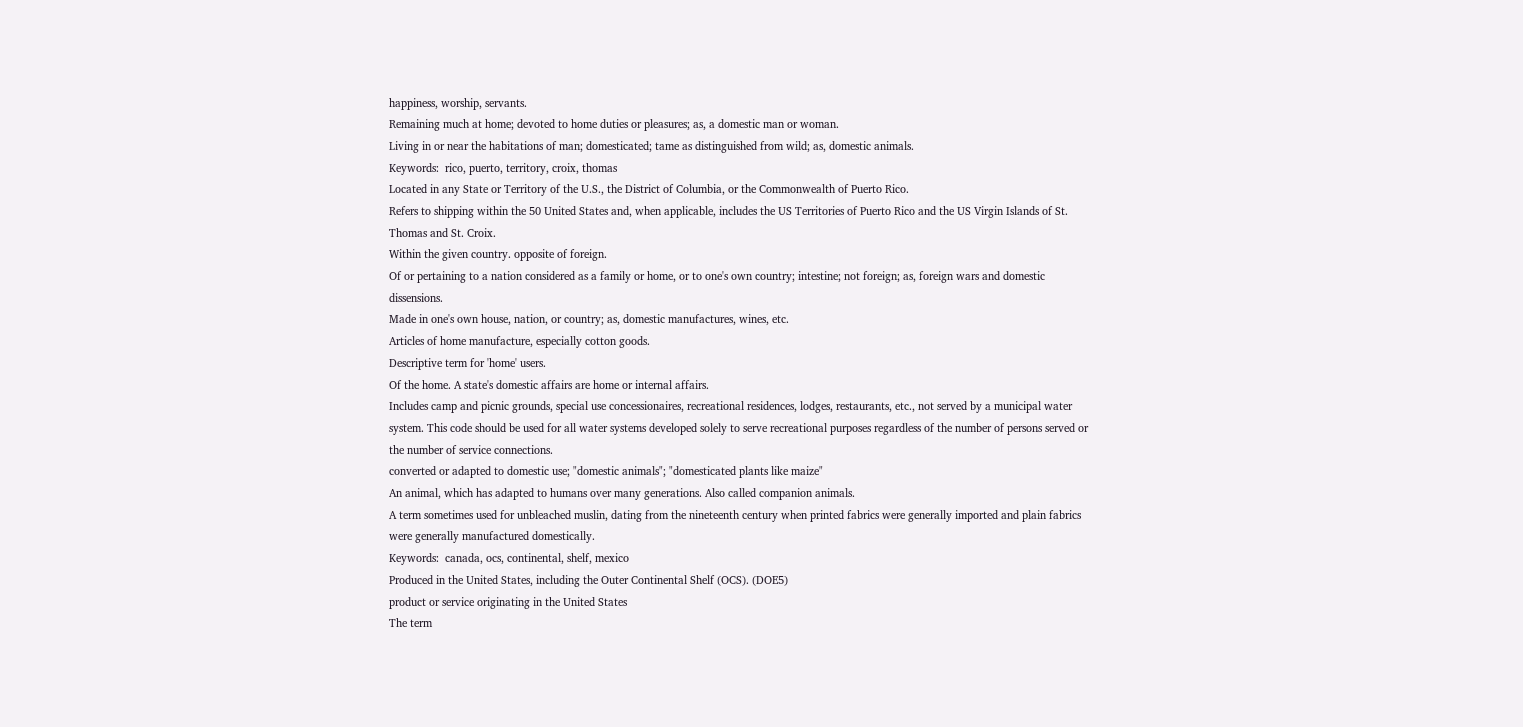happiness, worship, servants.
Remaining much at home; devoted to home duties or pleasures; as, a domestic man or woman.
Living in or near the habitations of man; domesticated; tame as distinguished from wild; as, domestic animals.
Keywords:  rico, puerto, territory, croix, thomas
Located in any State or Territory of the U.S., the District of Columbia, or the Commonwealth of Puerto Rico.
Refers to shipping within the 50 United States and, when applicable, includes the US Territories of Puerto Rico and the US Virgin Islands of St. Thomas and St. Croix.
Within the given country. opposite of foreign.
Of or pertaining to a nation considered as a family or home, or to one's own country; intestine; not foreign; as, foreign wars and domestic dissensions.
Made in one's own house, nation, or country; as, domestic manufactures, wines, etc.
Articles of home manufacture, especially cotton goods.
Descriptive term for 'home' users.
Of the home. A state's domestic affairs are home or internal affairs.
Includes camp and picnic grounds, special use concessionaires, recreational residences, lodges, restaurants, etc., not served by a municipal water system. This code should be used for all water systems developed solely to serve recreational purposes regardless of the number of persons served or the number of service connections.
converted or adapted to domestic use; "domestic animals"; "domesticated plants like maize"
An animal, which has adapted to humans over many generations. Also called companion animals.
A term sometimes used for unbleached muslin, dating from the nineteenth century when printed fabrics were generally imported and plain fabrics were generally manufactured domestically.
Keywords:  canada, ocs, continental, shelf, mexico
Produced in the United States, including the Outer Continental Shelf (OCS). (DOE5)
product or service originating in the United States
The term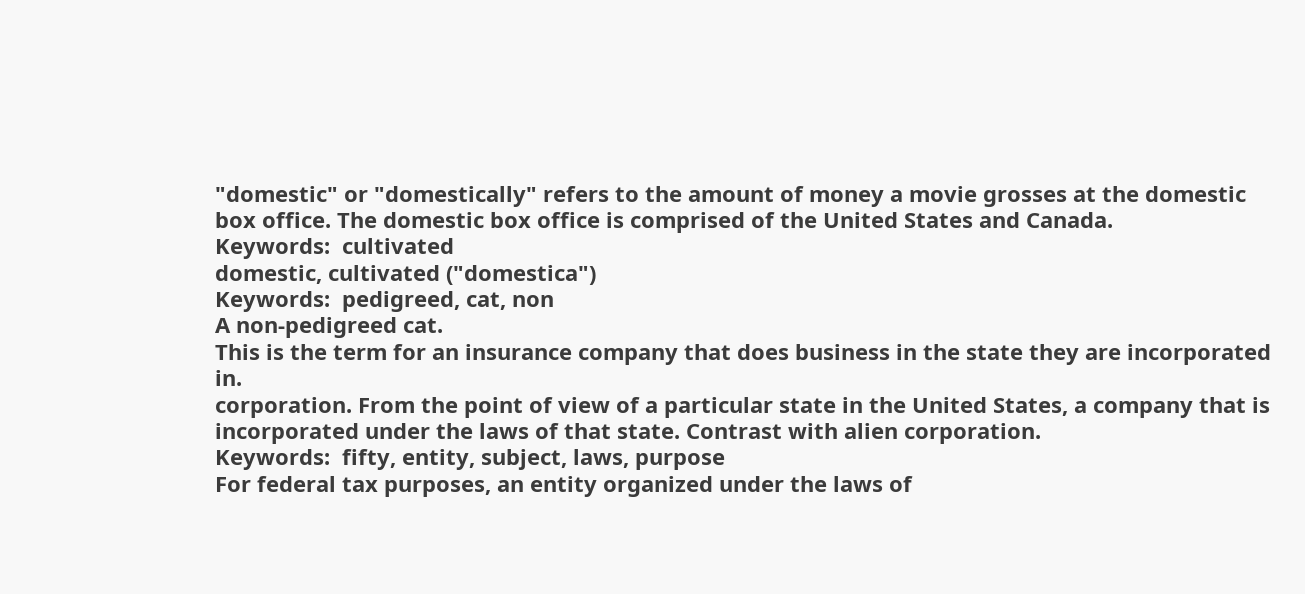"domestic" or "domestically" refers to the amount of money a movie grosses at the domestic box office. The domestic box office is comprised of the United States and Canada.
Keywords:  cultivated
domestic, cultivated ("domestica")
Keywords:  pedigreed, cat, non
A non-pedigreed cat.
This is the term for an insurance company that does business in the state they are incorporated in.
corporation. From the point of view of a particular state in the United States, a company that is incorporated under the laws of that state. Contrast with alien corporation.
Keywords:  fifty, entity, subject, laws, purpose
For federal tax purposes, an entity organized under the laws of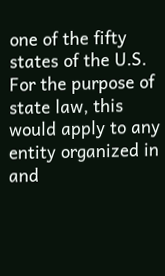one of the fifty states of the U.S. For the purpose of state law, this would apply to any entity organized in and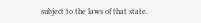subject to the laws of that state.